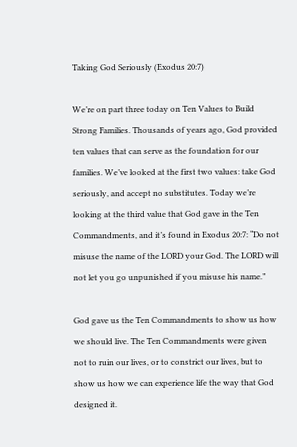Taking God Seriously (Exodus 20:7)

We’re on part three today on Ten Values to Build Strong Families. Thousands of years ago, God provided ten values that can serve as the foundation for our families. We’ve looked at the first two values: take God seriously, and accept no substitutes. Today we’re looking at the third value that God gave in the Ten Commandments, and it’s found in Exodus 20:7: “Do not misuse the name of the LORD your God. The LORD will not let you go unpunished if you misuse his name.”

God gave us the Ten Commandments to show us how we should live. The Ten Commandments were given not to ruin our lives, or to constrict our lives, but to show us how we can experience life the way that God designed it.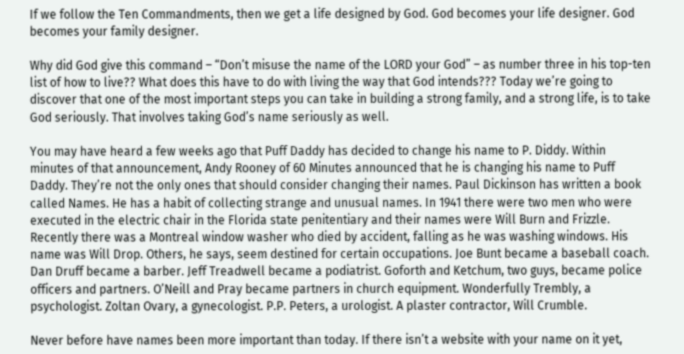If we follow the Ten Commandments, then we get a life designed by God. God becomes your life designer. God becomes your family designer.

Why did God give this command – “Don’t misuse the name of the LORD your God” – as number three in his top-ten list of how to live?? What does this have to do with living the way that God intends??? Today we’re going to discover that one of the most important steps you can take in building a strong family, and a strong life, is to take God seriously. That involves taking God’s name seriously as well.

You may have heard a few weeks ago that Puff Daddy has decided to change his name to P. Diddy. Within minutes of that announcement, Andy Rooney of 60 Minutes announced that he is changing his name to Puff Daddy. They’re not the only ones that should consider changing their names. Paul Dickinson has written a book called Names. He has a habit of collecting strange and unusual names. In 1941 there were two men who were executed in the electric chair in the Florida state penitentiary and their names were Will Burn and Frizzle. Recently there was a Montreal window washer who died by accident, falling as he was washing windows. His name was Will Drop. Others, he says, seem destined for certain occupations. Joe Bunt became a baseball coach. Dan Druff became a barber. Jeff Treadwell became a podiatrist. Goforth and Ketchum, two guys, became police officers and partners. O’Neill and Pray became partners in church equipment. Wonderfully Trembly, a psychologist. Zoltan Ovary, a gynecologist. P.P. Peters, a urologist. A plaster contractor, Will Crumble.

Never before have names been more important than today. If there isn’t a website with your name on it yet,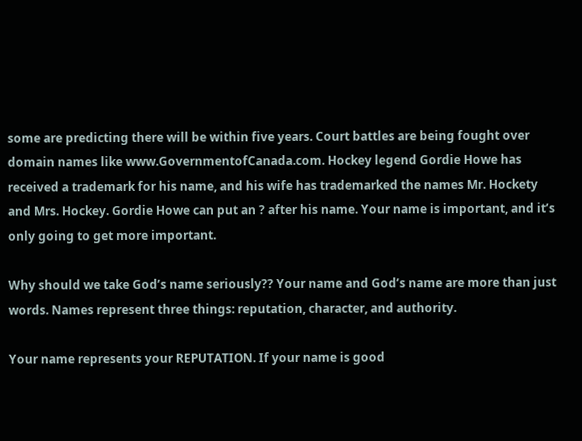some are predicting there will be within five years. Court battles are being fought over domain names like www.GovernmentofCanada.com. Hockey legend Gordie Howe has received a trademark for his name, and his wife has trademarked the names Mr. Hockety and Mrs. Hockey. Gordie Howe can put an ? after his name. Your name is important, and it’s only going to get more important.

Why should we take God’s name seriously?? Your name and God’s name are more than just words. Names represent three things: reputation, character, and authority.

Your name represents your REPUTATION. If your name is good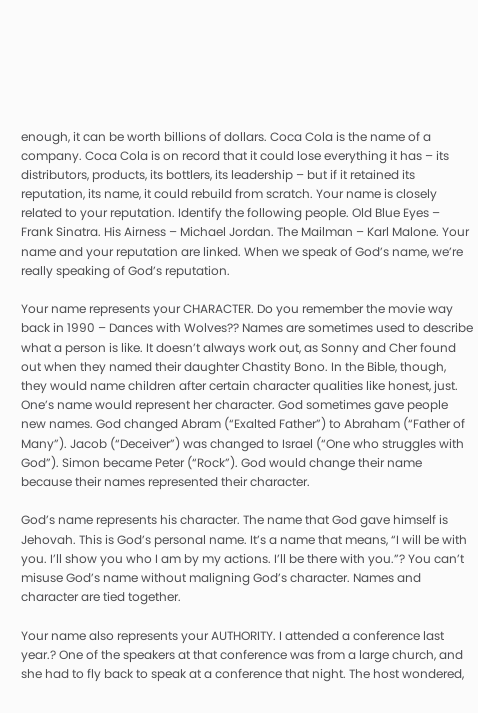enough, it can be worth billions of dollars. Coca Cola is the name of a company. Coca Cola is on record that it could lose everything it has – its distributors, products, its bottlers, its leadership – but if it retained its reputation, its name, it could rebuild from scratch. Your name is closely related to your reputation. Identify the following people. Old Blue Eyes – Frank Sinatra. His Airness – Michael Jordan. The Mailman – Karl Malone. Your name and your reputation are linked. When we speak of God’s name, we’re really speaking of God’s reputation.

Your name represents your CHARACTER. Do you remember the movie way back in 1990 – Dances with Wolves?? Names are sometimes used to describe what a person is like. It doesn’t always work out, as Sonny and Cher found out when they named their daughter Chastity Bono. In the Bible, though, they would name children after certain character qualities like honest, just. One’s name would represent her character. God sometimes gave people new names. God changed Abram (“Exalted Father”) to Abraham (“Father of Many”). Jacob (“Deceiver”) was changed to Israel (“One who struggles with God”). Simon became Peter (“Rock”). God would change their name because their names represented their character.

God’s name represents his character. The name that God gave himself is Jehovah. This is God’s personal name. It’s a name that means, “I will be with you. I’ll show you who I am by my actions. I’ll be there with you.”? You can’t misuse God’s name without maligning God’s character. Names and character are tied together.

Your name also represents your AUTHORITY. I attended a conference last year.? One of the speakers at that conference was from a large church, and she had to fly back to speak at a conference that night. The host wondered,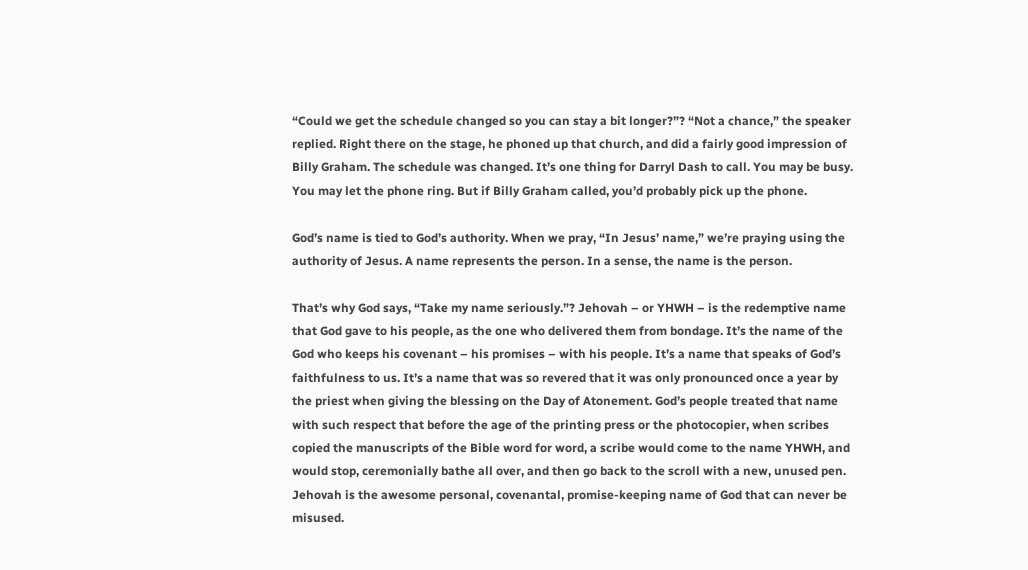“Could we get the schedule changed so you can stay a bit longer?”? “Not a chance,” the speaker replied. Right there on the stage, he phoned up that church, and did a fairly good impression of Billy Graham. The schedule was changed. It’s one thing for Darryl Dash to call. You may be busy. You may let the phone ring. But if Billy Graham called, you’d probably pick up the phone.

God’s name is tied to God’s authority. When we pray, “In Jesus’ name,” we’re praying using the authority of Jesus. A name represents the person. In a sense, the name is the person.

That’s why God says, “Take my name seriously.”? Jehovah – or YHWH – is the redemptive name that God gave to his people, as the one who delivered them from bondage. It’s the name of the God who keeps his covenant – his promises – with his people. It’s a name that speaks of God’s faithfulness to us. It’s a name that was so revered that it was only pronounced once a year by the priest when giving the blessing on the Day of Atonement. God’s people treated that name with such respect that before the age of the printing press or the photocopier, when scribes copied the manuscripts of the Bible word for word, a scribe would come to the name YHWH, and would stop, ceremonially bathe all over, and then go back to the scroll with a new, unused pen. Jehovah is the awesome personal, covenantal, promise-keeping name of God that can never be misused.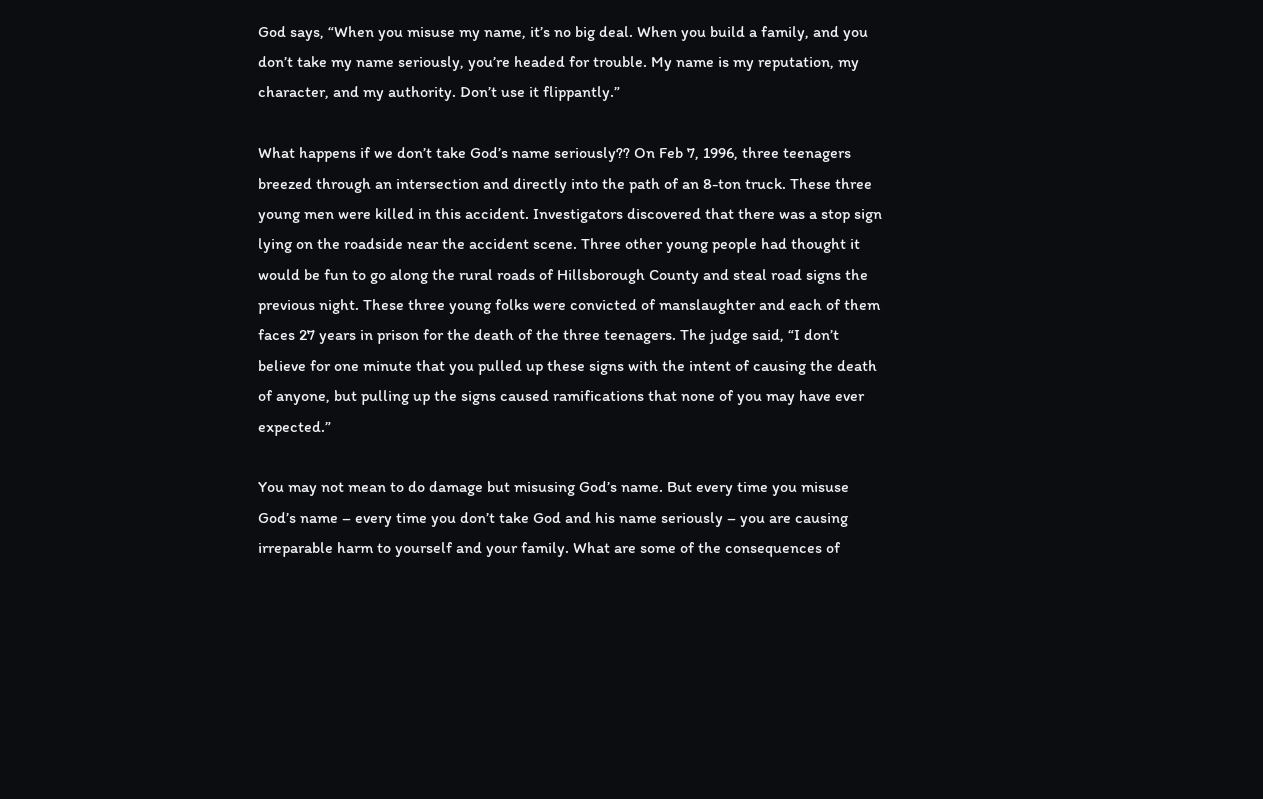God says, “When you misuse my name, it’s no big deal. When you build a family, and you don’t take my name seriously, you’re headed for trouble. My name is my reputation, my character, and my authority. Don’t use it flippantly.”

What happens if we don’t take God’s name seriously?? On Feb 7, 1996, three teenagers breezed through an intersection and directly into the path of an 8-ton truck. These three young men were killed in this accident. Investigators discovered that there was a stop sign lying on the roadside near the accident scene. Three other young people had thought it would be fun to go along the rural roads of Hillsborough County and steal road signs the previous night. These three young folks were convicted of manslaughter and each of them faces 27 years in prison for the death of the three teenagers. The judge said, “I don’t believe for one minute that you pulled up these signs with the intent of causing the death of anyone, but pulling up the signs caused ramifications that none of you may have ever expected.”

You may not mean to do damage but misusing God’s name. But every time you misuse God’s name – every time you don’t take God and his name seriously – you are causing irreparable harm to yourself and your family. What are some of the consequences of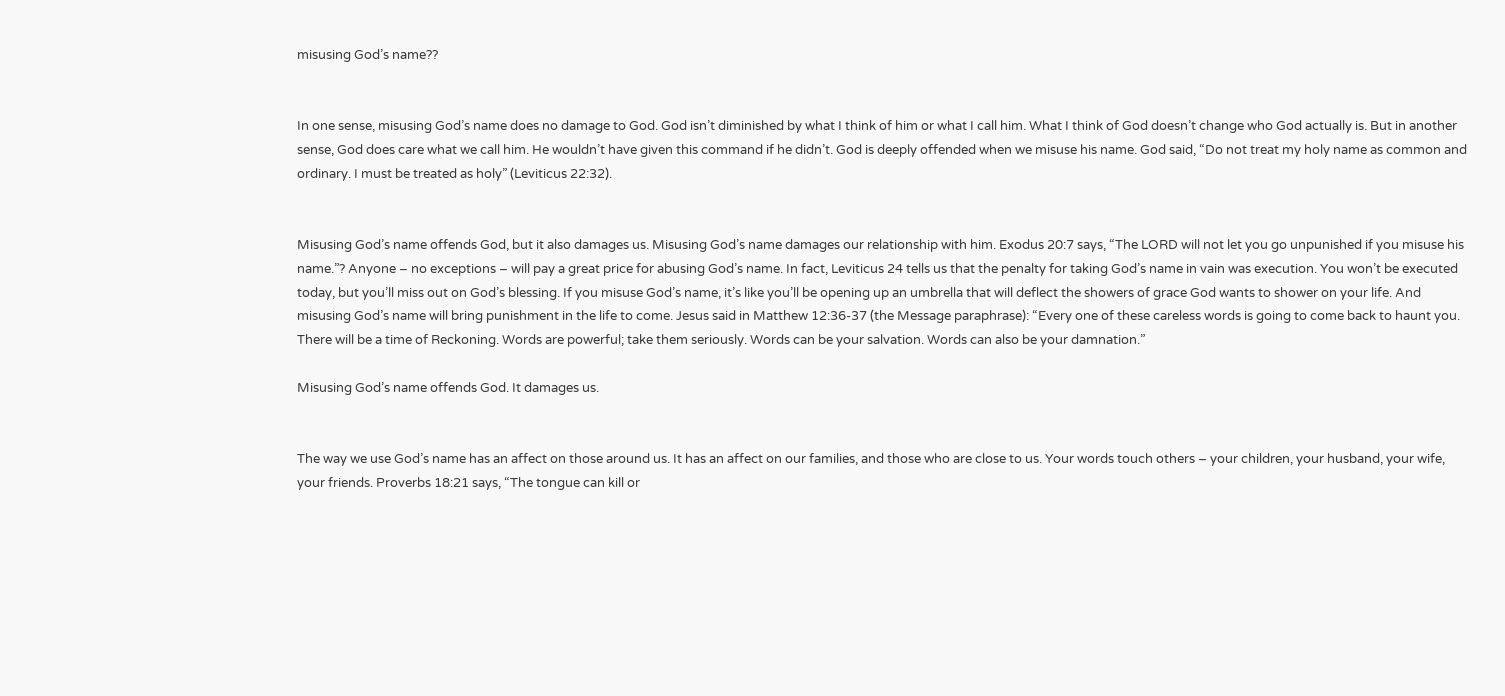misusing God’s name??


In one sense, misusing God’s name does no damage to God. God isn’t diminished by what I think of him or what I call him. What I think of God doesn’t change who God actually is. But in another sense, God does care what we call him. He wouldn’t have given this command if he didn’t. God is deeply offended when we misuse his name. God said, “Do not treat my holy name as common and ordinary. I must be treated as holy” (Leviticus 22:32).


Misusing God’s name offends God, but it also damages us. Misusing God’s name damages our relationship with him. Exodus 20:7 says, “The LORD will not let you go unpunished if you misuse his name.”? Anyone – no exceptions – will pay a great price for abusing God’s name. In fact, Leviticus 24 tells us that the penalty for taking God’s name in vain was execution. You won’t be executed today, but you’ll miss out on God’s blessing. If you misuse God’s name, it’s like you’ll be opening up an umbrella that will deflect the showers of grace God wants to shower on your life. And misusing God’s name will bring punishment in the life to come. Jesus said in Matthew 12:36-37 (the Message paraphrase): “Every one of these careless words is going to come back to haunt you. There will be a time of Reckoning. Words are powerful; take them seriously. Words can be your salvation. Words can also be your damnation.”

Misusing God’s name offends God. It damages us.


The way we use God’s name has an affect on those around us. It has an affect on our families, and those who are close to us. Your words touch others – your children, your husband, your wife, your friends. Proverbs 18:21 says, “The tongue can kill or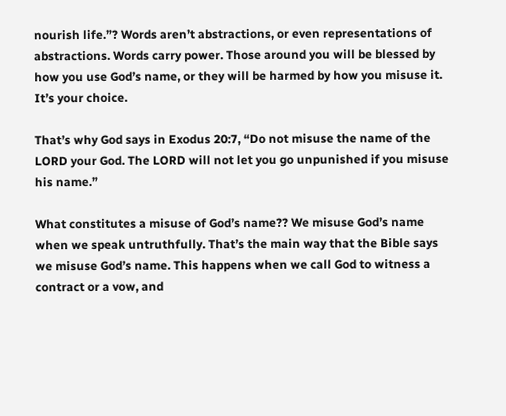nourish life.”? Words aren’t abstractions, or even representations of abstractions. Words carry power. Those around you will be blessed by how you use God’s name, or they will be harmed by how you misuse it. It’s your choice.

That’s why God says in Exodus 20:7, “Do not misuse the name of the LORD your God. The LORD will not let you go unpunished if you misuse his name.”

What constitutes a misuse of God’s name?? We misuse God’s name when we speak untruthfully. That’s the main way that the Bible says we misuse God’s name. This happens when we call God to witness a contract or a vow, and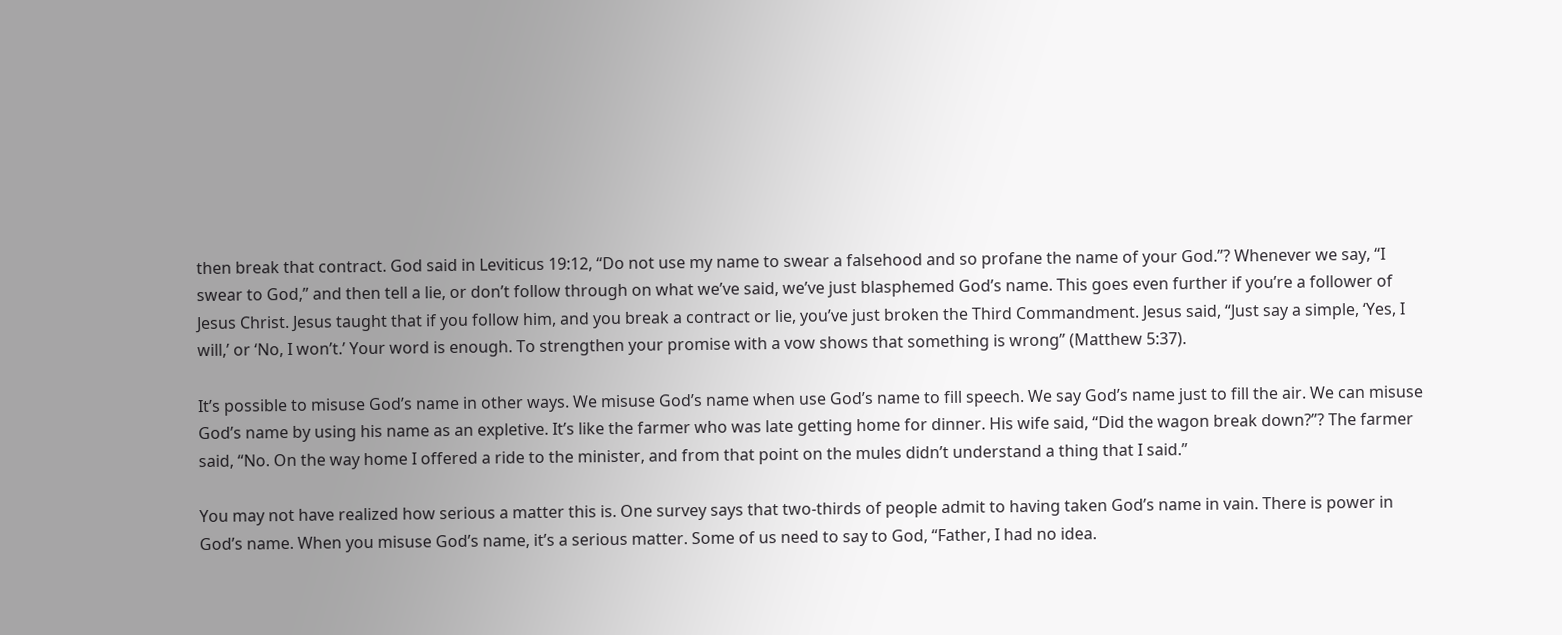then break that contract. God said in Leviticus 19:12, “Do not use my name to swear a falsehood and so profane the name of your God.”? Whenever we say, “I swear to God,” and then tell a lie, or don’t follow through on what we’ve said, we’ve just blasphemed God’s name. This goes even further if you’re a follower of Jesus Christ. Jesus taught that if you follow him, and you break a contract or lie, you’ve just broken the Third Commandment. Jesus said, “Just say a simple, ‘Yes, I will,’ or ‘No, I won’t.’ Your word is enough. To strengthen your promise with a vow shows that something is wrong” (Matthew 5:37).

It’s possible to misuse God’s name in other ways. We misuse God’s name when use God’s name to fill speech. We say God’s name just to fill the air. We can misuse God’s name by using his name as an expletive. It’s like the farmer who was late getting home for dinner. His wife said, “Did the wagon break down?”? The farmer said, “No. On the way home I offered a ride to the minister, and from that point on the mules didn’t understand a thing that I said.”

You may not have realized how serious a matter this is. One survey says that two-thirds of people admit to having taken God’s name in vain. There is power in God’s name. When you misuse God’s name, it’s a serious matter. Some of us need to say to God, “Father, I had no idea.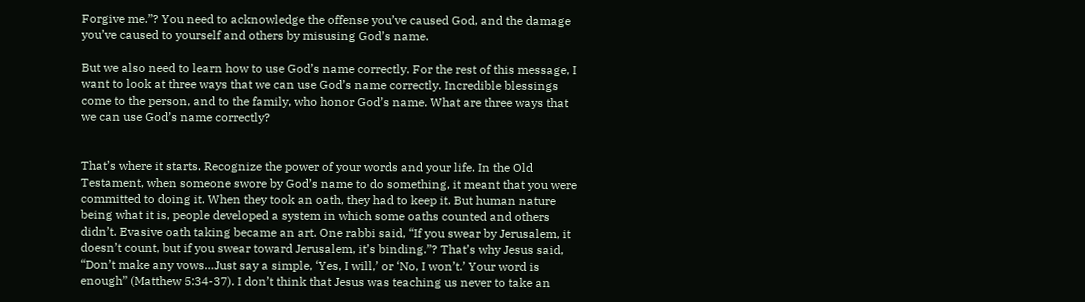Forgive me.”? You need to acknowledge the offense you’ve caused God, and the damage you’ve caused to yourself and others by misusing God’s name.

But we also need to learn how to use God’s name correctly. For the rest of this message, I want to look at three ways that we can use God’s name correctly. Incredible blessings come to the person, and to the family, who honor God’s name. What are three ways that we can use God’s name correctly?


That’s where it starts. Recognize the power of your words and your life. In the Old Testament, when someone swore by God’s name to do something, it meant that you were committed to doing it. When they took an oath, they had to keep it. But human nature being what it is, people developed a system in which some oaths counted and others didn’t. Evasive oath taking became an art. One rabbi said, “If you swear by Jerusalem, it doesn’t count, but if you swear toward Jerusalem, it’s binding.”? That’s why Jesus said, “Don’t make any vows…Just say a simple, ‘Yes, I will,’ or ‘No, I won’t.’ Your word is enough” (Matthew 5:34-37). I don’t think that Jesus was teaching us never to take an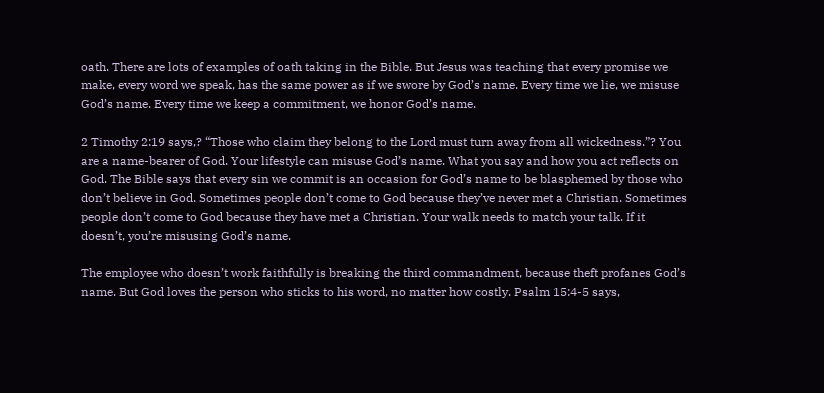oath. There are lots of examples of oath taking in the Bible. But Jesus was teaching that every promise we make, every word we speak, has the same power as if we swore by God’s name. Every time we lie, we misuse God’s name. Every time we keep a commitment, we honor God’s name.

2 Timothy 2:19 says,? “Those who claim they belong to the Lord must turn away from all wickedness.”? You are a name-bearer of God. Your lifestyle can misuse God’s name. What you say and how you act reflects on God. The Bible says that every sin we commit is an occasion for God’s name to be blasphemed by those who don’t believe in God. Sometimes people don’t come to God because they’ve never met a Christian. Sometimes people don’t come to God because they have met a Christian. Your walk needs to match your talk. If it doesn’t, you’re misusing God’s name.

The employee who doesn’t work faithfully is breaking the third commandment, because theft profanes God’s name. But God loves the person who sticks to his word, no matter how costly. Psalm 15:4-5 says,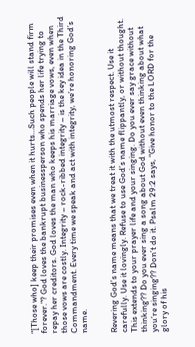“[Those who] keep their promises even when it hurts…Such people will stand firm forever.”? God loves the bankrupt businessperson who spends her life trying to repay her creditors. God loves the man who keeps his marriage vows, even when those vows are costly. Integrity – rock-ribbed integrity – is the key idea in the Third Commandment. Every time we speak and act with integrity, we’re honoring God’s name.


Revering God’s name means that we treat it with the utmost respect. Use it carefully. Use it lovingly. Refuse to use God’s name flippantly, or without thought. This extends to your prayer life and your singing. Do you ever say grace without thinking?? Do you ever sing a song about God without even thinking about what you’re singing?? Don’t do it. Psalm 29:2 says, “Give honor to the LORD for the glory of his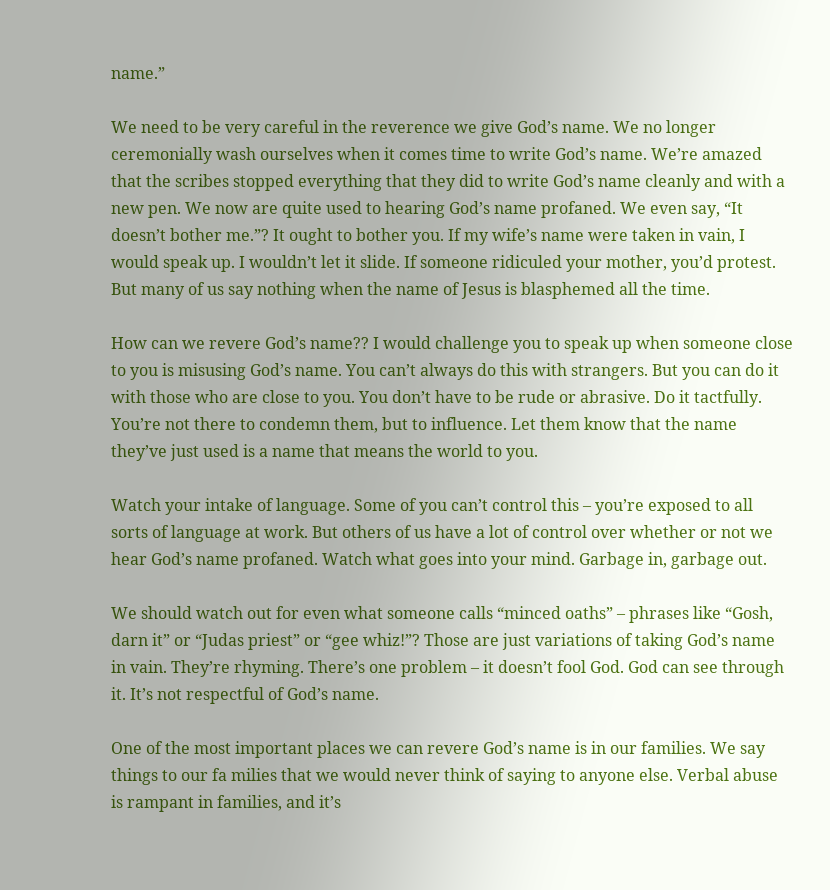name.”

We need to be very careful in the reverence we give God’s name. We no longer ceremonially wash ourselves when it comes time to write God’s name. We’re amazed that the scribes stopped everything that they did to write God’s name cleanly and with a new pen. We now are quite used to hearing God’s name profaned. We even say, “It doesn’t bother me.”? It ought to bother you. If my wife’s name were taken in vain, I would speak up. I wouldn’t let it slide. If someone ridiculed your mother, you’d protest. But many of us say nothing when the name of Jesus is blasphemed all the time.

How can we revere God’s name?? I would challenge you to speak up when someone close to you is misusing God’s name. You can’t always do this with strangers. But you can do it with those who are close to you. You don’t have to be rude or abrasive. Do it tactfully. You’re not there to condemn them, but to influence. Let them know that the name they’ve just used is a name that means the world to you.

Watch your intake of language. Some of you can’t control this – you’re exposed to all sorts of language at work. But others of us have a lot of control over whether or not we hear God’s name profaned. Watch what goes into your mind. Garbage in, garbage out.

We should watch out for even what someone calls “minced oaths” – phrases like “Gosh, darn it” or “Judas priest” or “gee whiz!”? Those are just variations of taking God’s name in vain. They’re rhyming. There’s one problem – it doesn’t fool God. God can see through it. It’s not respectful of God’s name.

One of the most important places we can revere God’s name is in our families. We say things to our fa milies that we would never think of saying to anyone else. Verbal abuse is rampant in families, and it’s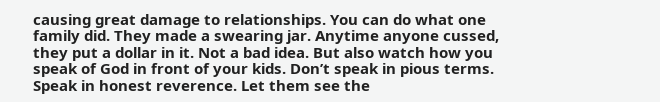causing great damage to relationships. You can do what one family did. They made a swearing jar. Anytime anyone cussed, they put a dollar in it. Not a bad idea. But also watch how you speak of God in front of your kids. Don’t speak in pious terms. Speak in honest reverence. Let them see the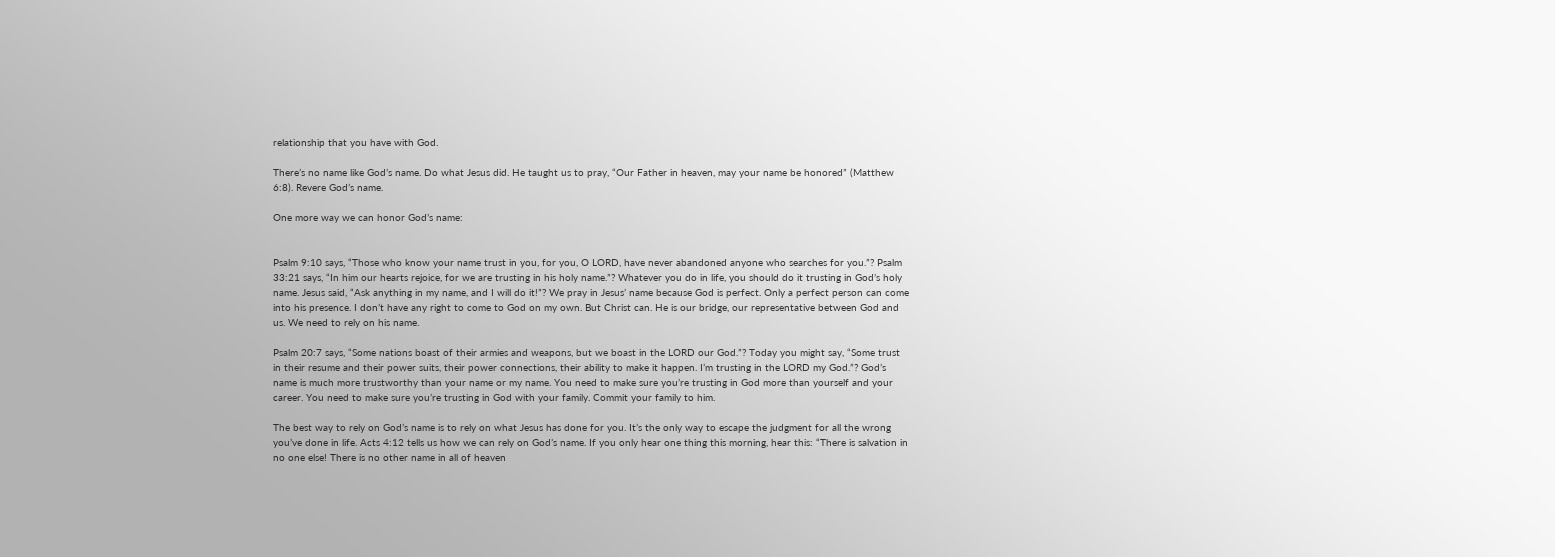relationship that you have with God.

There’s no name like God’s name. Do what Jesus did. He taught us to pray, “Our Father in heaven, may your name be honored” (Matthew 6:8). Revere God’s name.

One more way we can honor God’s name:


Psalm 9:10 says, “Those who know your name trust in you, for you, O LORD, have never abandoned anyone who searches for you.”? Psalm 33:21 says, “In him our hearts rejoice, for we are trusting in his holy name.”? Whatever you do in life, you should do it trusting in God’s holy name. Jesus said, “Ask anything in my name, and I will do it!”? We pray in Jesus’ name because God is perfect. Only a perfect person can come into his presence. I don’t have any right to come to God on my own. But Christ can. He is our bridge, our representative between God and us. We need to rely on his name.

Psalm 20:7 says, “Some nations boast of their armies and weapons, but we boast in the LORD our God.”? Today you might say, “Some trust in their resume and their power suits, their power connections, their ability to make it happen. I’m trusting in the LORD my God.”? God’s name is much more trustworthy than your name or my name. You need to make sure you’re trusting in God more than yourself and your career. You need to make sure you’re trusting in God with your family. Commit your family to him.

The best way to rely on God’s name is to rely on what Jesus has done for you. It’s the only way to escape the judgment for all the wrong you’ve done in life. Acts 4:12 tells us how we can rely on God’s name. If you only hear one thing this morning, hear this: “There is salvation in no one else! There is no other name in all of heaven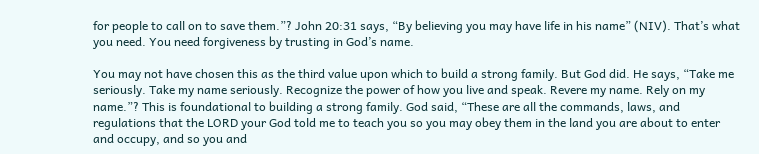for people to call on to save them.”? John 20:31 says, “By believing you may have life in his name” (NIV). That’s what you need. You need forgiveness by trusting in God’s name.

You may not have chosen this as the third value upon which to build a strong family. But God did. He says, “Take me seriously. Take my name seriously. Recognize the power of how you live and speak. Revere my name. Rely on my name.”? This is foundational to building a strong family. God said, “These are all the commands, laws, and regulations that the LORD your God told me to teach you so you may obey them in the land you are about to enter and occupy, and so you and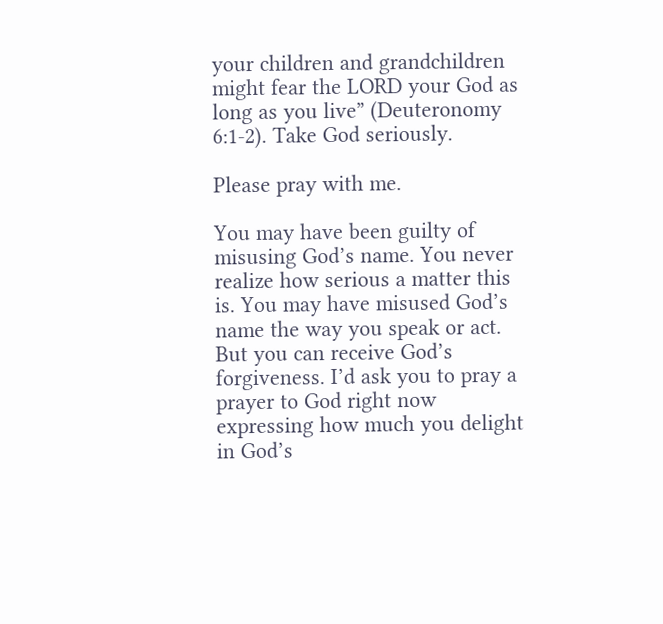your children and grandchildren might fear the LORD your God as long as you live” (Deuteronomy 6:1-2). Take God seriously.

Please pray with me.

You may have been guilty of misusing God’s name. You never realize how serious a matter this is. You may have misused God’s name the way you speak or act. But you can receive God’s forgiveness. I’d ask you to pray a prayer to God right now expressing how much you delight in God’s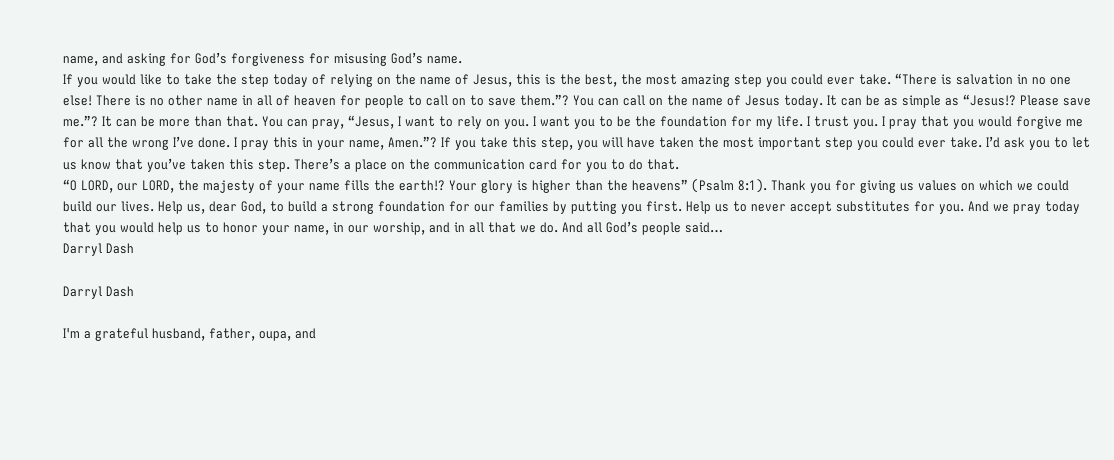name, and asking for God’s forgiveness for misusing God’s name.
If you would like to take the step today of relying on the name of Jesus, this is the best, the most amazing step you could ever take. “There is salvation in no one else! There is no other name in all of heaven for people to call on to save them.”? You can call on the name of Jesus today. It can be as simple as “Jesus!? Please save me.”? It can be more than that. You can pray, “Jesus, I want to rely on you. I want you to be the foundation for my life. I trust you. I pray that you would forgive me for all the wrong I’ve done. I pray this in your name, Amen.”? If you take this step, you will have taken the most important step you could ever take. I’d ask you to let us know that you’ve taken this step. There’s a place on the communication card for you to do that.
“O LORD, our LORD, the majesty of your name fills the earth!? Your glory is higher than the heavens” (Psalm 8:1). Thank you for giving us values on which we could build our lives. Help us, dear God, to build a strong foundation for our families by putting you first. Help us to never accept substitutes for you. And we pray today that you would help us to honor your name, in our worship, and in all that we do. And all God’s people said…
Darryl Dash

Darryl Dash

I'm a grateful husband, father, oupa, and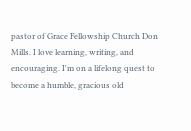pastor of Grace Fellowship Church Don Mills. I love learning, writing, and encouraging. I'm on a lifelong quest to become a humble, gracious old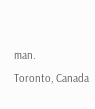man.
Toronto, Canada